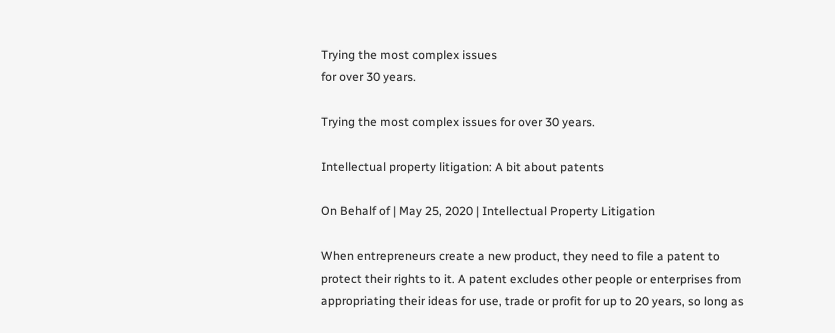Trying the most complex issues
for over 30 years.

Trying the most complex issues for over 30 years.

Intellectual property litigation: A bit about patents

On Behalf of | May 25, 2020 | Intellectual Property Litigation

When entrepreneurs create a new product, they need to file a patent to protect their rights to it. A patent excludes other people or enterprises from appropriating their ideas for use, trade or profit for up to 20 years, so long as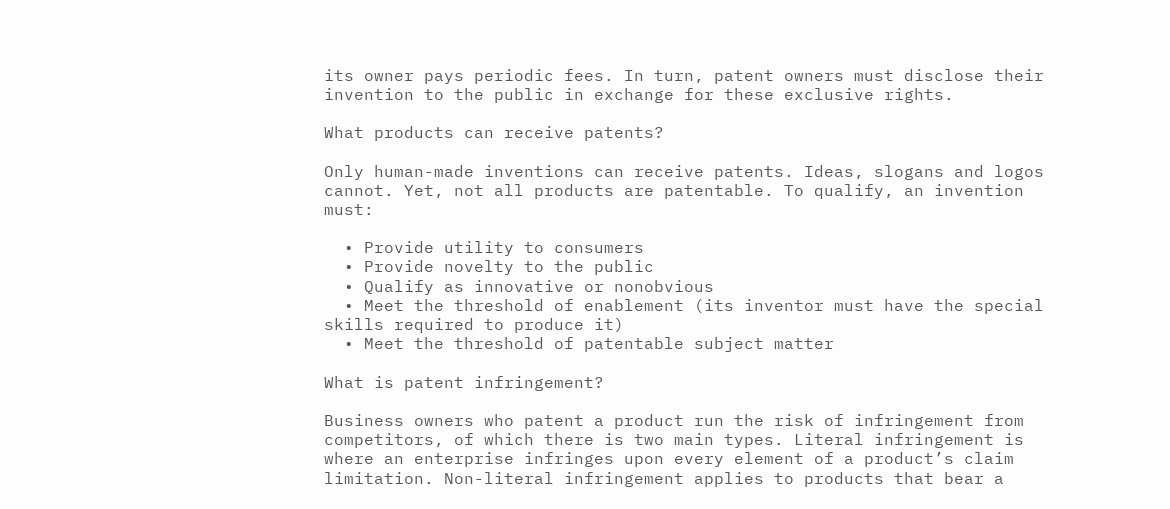its owner pays periodic fees. In turn, patent owners must disclose their invention to the public in exchange for these exclusive rights.

What products can receive patents?

Only human-made inventions can receive patents. Ideas, slogans and logos cannot. Yet, not all products are patentable. To qualify, an invention must:

  • Provide utility to consumers
  • Provide novelty to the public
  • Qualify as innovative or nonobvious
  • Meet the threshold of enablement (its inventor must have the special skills required to produce it)
  • Meet the threshold of patentable subject matter

What is patent infringement?

Business owners who patent a product run the risk of infringement from competitors, of which there is two main types. Literal infringement is where an enterprise infringes upon every element of a product’s claim limitation. Non-literal infringement applies to products that bear a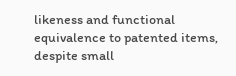likeness and functional equivalence to patented items, despite small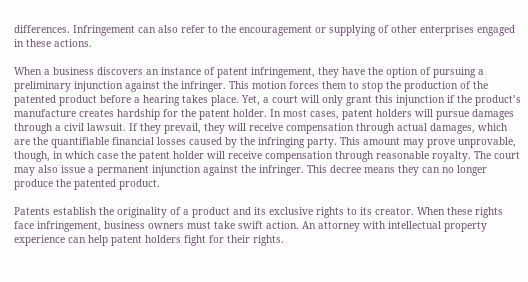differences. Infringement can also refer to the encouragement or supplying of other enterprises engaged in these actions.

When a business discovers an instance of patent infringement, they have the option of pursuing a preliminary injunction against the infringer. This motion forces them to stop the production of the patented product before a hearing takes place. Yet, a court will only grant this injunction if the product’s manufacture creates hardship for the patent holder. In most cases, patent holders will pursue damages through a civil lawsuit. If they prevail, they will receive compensation through actual damages, which are the quantifiable financial losses caused by the infringing party. This amount may prove unprovable, though, in which case the patent holder will receive compensation through reasonable royalty. The court may also issue a permanent injunction against the infringer. This decree means they can no longer produce the patented product.

Patents establish the originality of a product and its exclusive rights to its creator. When these rights face infringement, business owners must take swift action. An attorney with intellectual property experience can help patent holders fight for their rights.